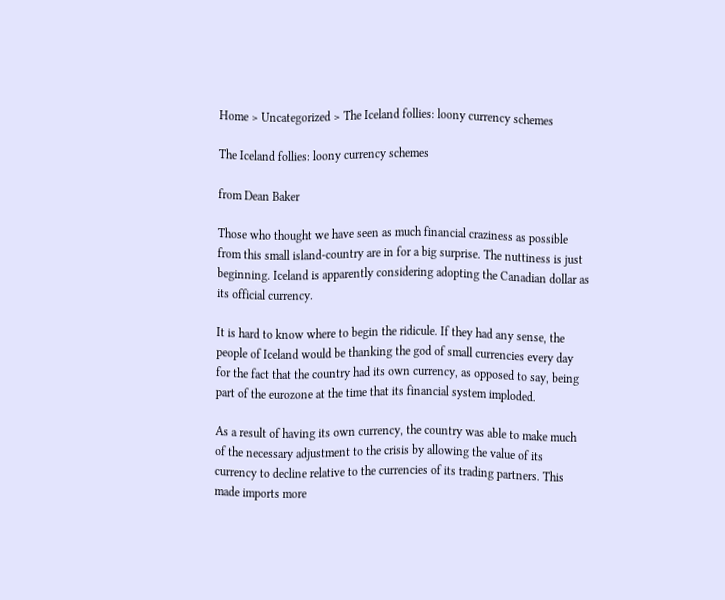Home > Uncategorized > The Iceland follies: loony currency schemes

The Iceland follies: loony currency schemes

from Dean Baker

Those who thought we have seen as much financial craziness as possible from this small island-country are in for a big surprise. The nuttiness is just beginning. Iceland is apparently considering adopting the Canadian dollar as its official currency.

It is hard to know where to begin the ridicule. If they had any sense, the people of Iceland would be thanking the god of small currencies every day for the fact that the country had its own currency, as opposed to say, being part of the eurozone at the time that its financial system imploded.

As a result of having its own currency, the country was able to make much of the necessary adjustment to the crisis by allowing the value of its currency to decline relative to the currencies of its trading partners. This made imports more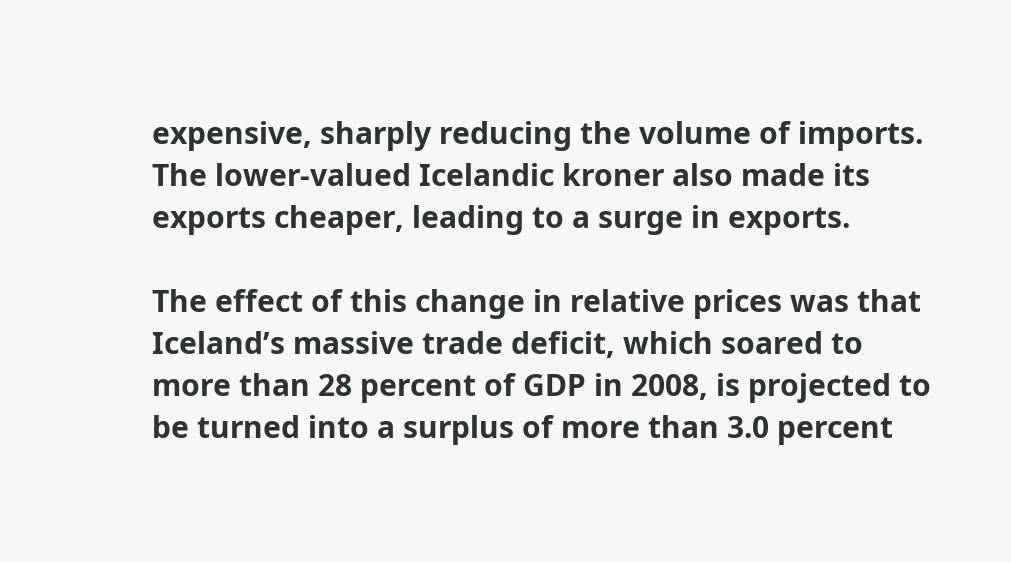expensive, sharply reducing the volume of imports. The lower-valued Icelandic kroner also made its exports cheaper, leading to a surge in exports.

The effect of this change in relative prices was that Iceland’s massive trade deficit, which soared to more than 28 percent of GDP in 2008, is projected to be turned into a surplus of more than 3.0 percent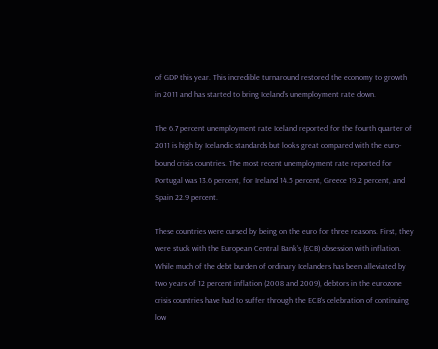of GDP this year. This incredible turnaround restored the economy to growth in 2011 and has started to bring Iceland’s unemployment rate down.

The 6.7 percent unemployment rate Iceland reported for the fourth quarter of 2011 is high by Icelandic standards but looks great compared with the euro-bound crisis countries. The most recent unemployment rate reported for Portugal was 13.6 percent, for Ireland 14.5 percent, Greece 19.2 percent, and Spain 22.9 percent.

These countries were cursed by being on the euro for three reasons. First, they were stuck with the European Central Bank’s (ECB) obsession with inflation. While much of the debt burden of ordinary Icelanders has been alleviated by two years of 12 percent inflation (2008 and 2009), debtors in the eurozone crisis countries have had to suffer through the ECB’s celebration of continuing low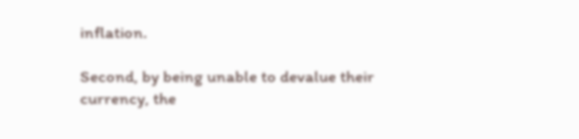inflation.

Second, by being unable to devalue their currency, the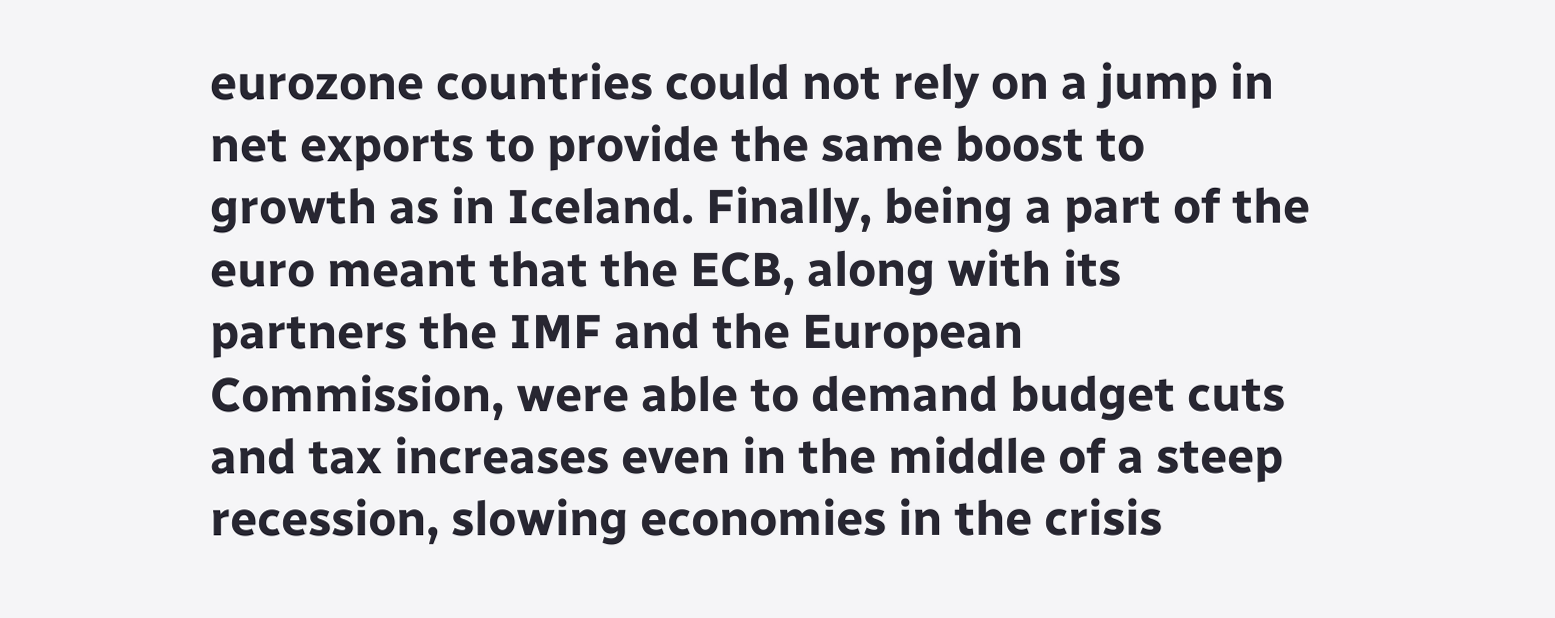eurozone countries could not rely on a jump in net exports to provide the same boost to growth as in Iceland. Finally, being a part of the euro meant that the ECB, along with its partners the IMF and the European Commission, were able to demand budget cuts and tax increases even in the middle of a steep recession, slowing economies in the crisis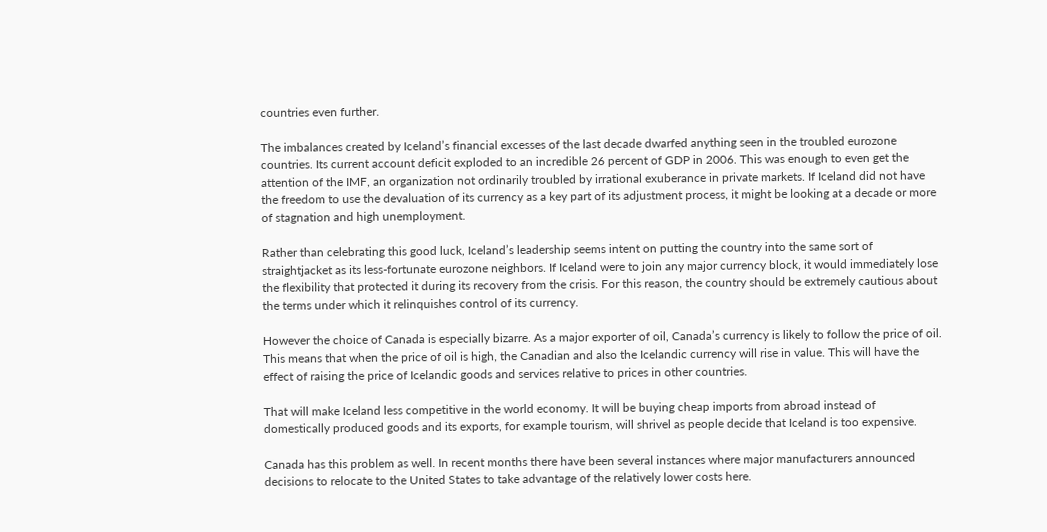countries even further.

The imbalances created by Iceland’s financial excesses of the last decade dwarfed anything seen in the troubled eurozone countries. Its current account deficit exploded to an incredible 26 percent of GDP in 2006. This was enough to even get the attention of the IMF, an organization not ordinarily troubled by irrational exuberance in private markets. If Iceland did not have the freedom to use the devaluation of its currency as a key part of its adjustment process, it might be looking at a decade or more of stagnation and high unemployment.

Rather than celebrating this good luck, Iceland’s leadership seems intent on putting the country into the same sort of straightjacket as its less-fortunate eurozone neighbors. If Iceland were to join any major currency block, it would immediately lose the flexibility that protected it during its recovery from the crisis. For this reason, the country should be extremely cautious about the terms under which it relinquishes control of its currency.

However the choice of Canada is especially bizarre. As a major exporter of oil, Canada’s currency is likely to follow the price of oil. This means that when the price of oil is high, the Canadian and also the Icelandic currency will rise in value. This will have the effect of raising the price of Icelandic goods and services relative to prices in other countries.

That will make Iceland less competitive in the world economy. It will be buying cheap imports from abroad instead of domestically produced goods and its exports, for example tourism, will shrivel as people decide that Iceland is too expensive.

Canada has this problem as well. In recent months there have been several instances where major manufacturers announced decisions to relocate to the United States to take advantage of the relatively lower costs here.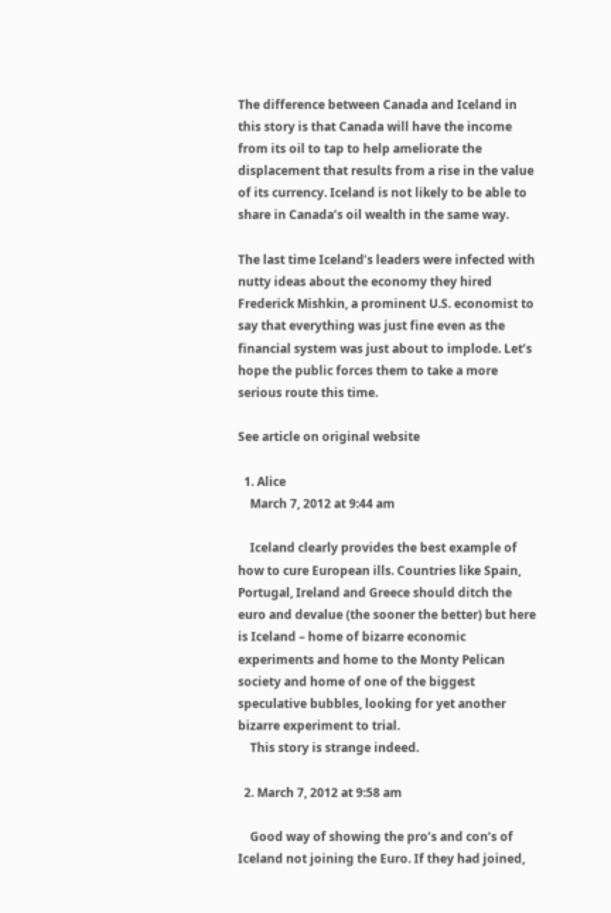The difference between Canada and Iceland in this story is that Canada will have the income from its oil to tap to help ameliorate the displacement that results from a rise in the value of its currency. Iceland is not likely to be able to share in Canada’s oil wealth in the same way.

The last time Iceland’s leaders were infected with nutty ideas about the economy they hired Frederick Mishkin, a prominent U.S. economist to say that everything was just fine even as the financial system was just about to implode. Let’s hope the public forces them to take a more serious route this time.

See article on original website

  1. Alice
    March 7, 2012 at 9:44 am

    Iceland clearly provides the best example of how to cure European ills. Countries like Spain, Portugal, Ireland and Greece should ditch the euro and devalue (the sooner the better) but here is Iceland – home of bizarre economic experiments and home to the Monty Pelican society and home of one of the biggest speculative bubbles, looking for yet another bizarre experiment to trial.
    This story is strange indeed.

  2. March 7, 2012 at 9:58 am

    Good way of showing the pro’s and con’s of Iceland not joining the Euro. If they had joined,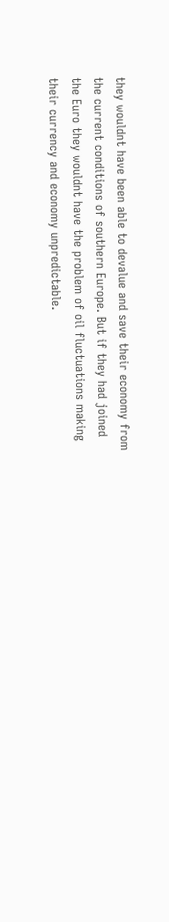they wouldnt have been able to devalue and save their economy from the current conditions of southern Europe. But if they had joined the Euro they wouldnt have the problem of oil fluctuations making their currency and economy unpredictable.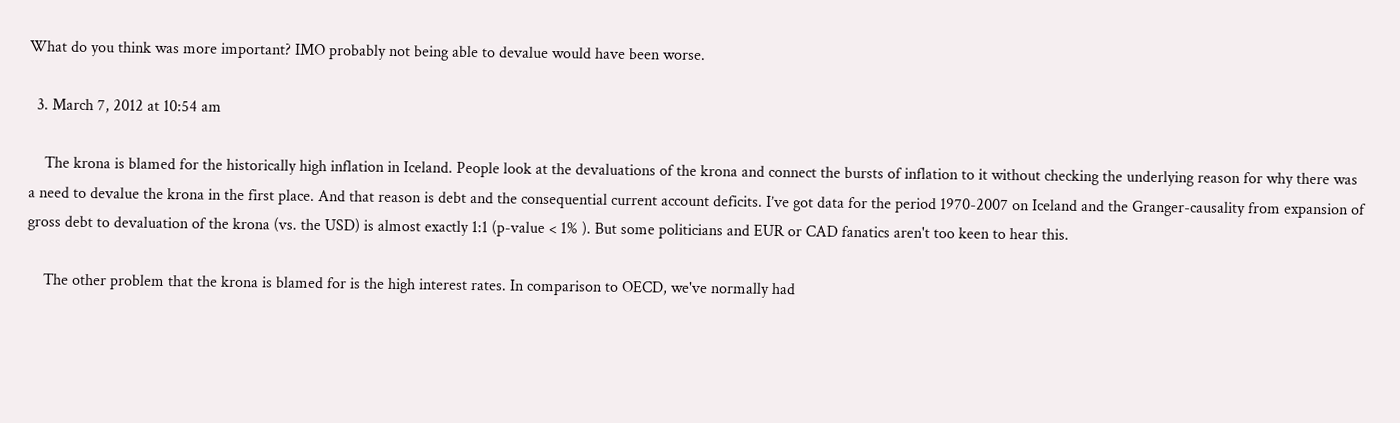What do you think was more important? IMO probably not being able to devalue would have been worse.

  3. March 7, 2012 at 10:54 am

    The krona is blamed for the historically high inflation in Iceland. People look at the devaluations of the krona and connect the bursts of inflation to it without checking the underlying reason for why there was a need to devalue the krona in the first place. And that reason is debt and the consequential current account deficits. I’ve got data for the period 1970-2007 on Iceland and the Granger-causality from expansion of gross debt to devaluation of the krona (vs. the USD) is almost exactly 1:1 (p-value < 1% ). But some politicians and EUR or CAD fanatics aren't too keen to hear this.

    The other problem that the krona is blamed for is the high interest rates. In comparison to OECD, we've normally had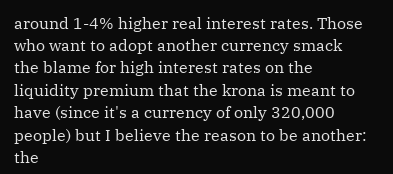around 1-4% higher real interest rates. Those who want to adopt another currency smack the blame for high interest rates on the liquidity premium that the krona is meant to have (since it's a currency of only 320,000 people) but I believe the reason to be another: the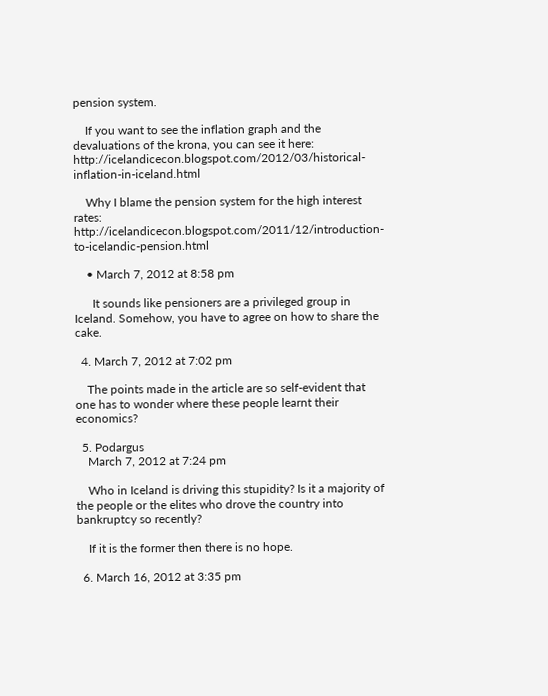pension system.

    If you want to see the inflation graph and the devaluations of the krona, you can see it here: http://icelandicecon.blogspot.com/2012/03/historical-inflation-in-iceland.html

    Why I blame the pension system for the high interest rates: http://icelandicecon.blogspot.com/2011/12/introduction-to-icelandic-pension.html

    • March 7, 2012 at 8:58 pm

      It sounds like pensioners are a privileged group in Iceland. Somehow, you have to agree on how to share the cake.

  4. March 7, 2012 at 7:02 pm

    The points made in the article are so self-evident that one has to wonder where these people learnt their economics?

  5. Podargus
    March 7, 2012 at 7:24 pm

    Who in Iceland is driving this stupidity? Is it a majority of the people or the elites who drove the country into bankruptcy so recently?

    If it is the former then there is no hope.

  6. March 16, 2012 at 3:35 pm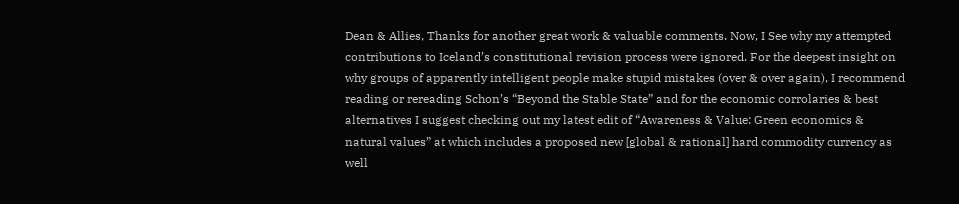Dean & Allies, Thanks for another great work & valuable comments. Now, I See why my attempted contributions to Iceland’s constitutional revision process were ignored. For the deepest insight on why groups of apparently intelligent people make stupid mistakes (over & over again), I recommend reading or rereading Schon’s “Beyond the Stable State” and for the economic corrolaries & best alternatives I suggest checking out my latest edit of “Awareness & Value: Green economics & natural values” at which includes a proposed new [global & rational] hard commodity currency as well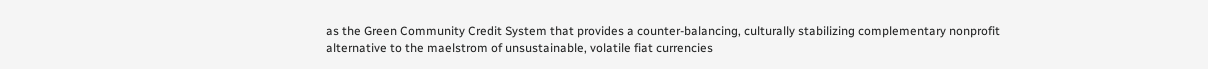as the Green Community Credit System that provides a counter-balancing, culturally stabilizing complementary nonprofit alternative to the maelstrom of unsustainable, volatile fiat currencies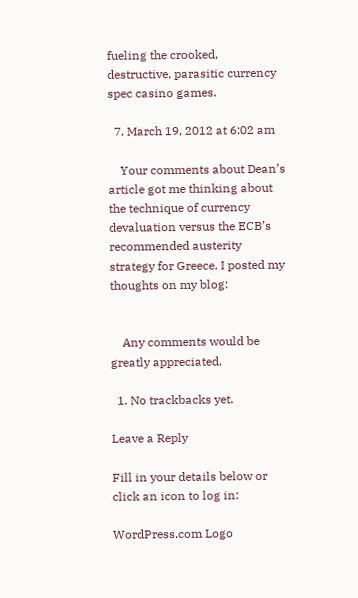fueling the crooked, destructive, parasitic currency spec casino games.

  7. March 19, 2012 at 6:02 am

    Your comments about Dean’s article got me thinking about the technique of currency devaluation versus the ECB’s recommended austerity strategy for Greece. I posted my thoughts on my blog:


    Any comments would be greatly appreciated.

  1. No trackbacks yet.

Leave a Reply

Fill in your details below or click an icon to log in:

WordPress.com Logo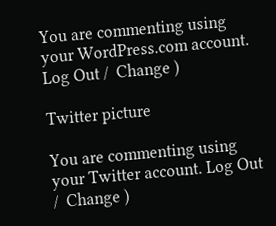You are commenting using your WordPress.com account. Log Out /  Change )

Twitter picture

You are commenting using your Twitter account. Log Out /  Change )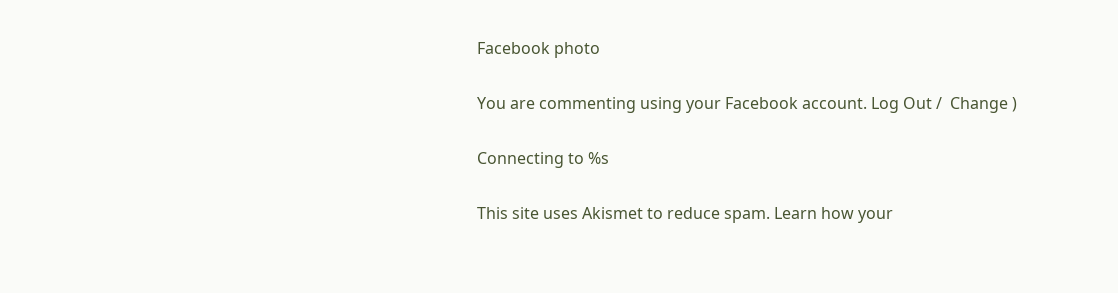Facebook photo

You are commenting using your Facebook account. Log Out /  Change )

Connecting to %s

This site uses Akismet to reduce spam. Learn how your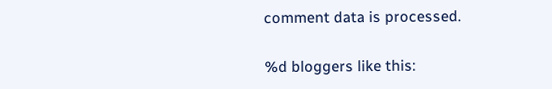comment data is processed.

%d bloggers like this: